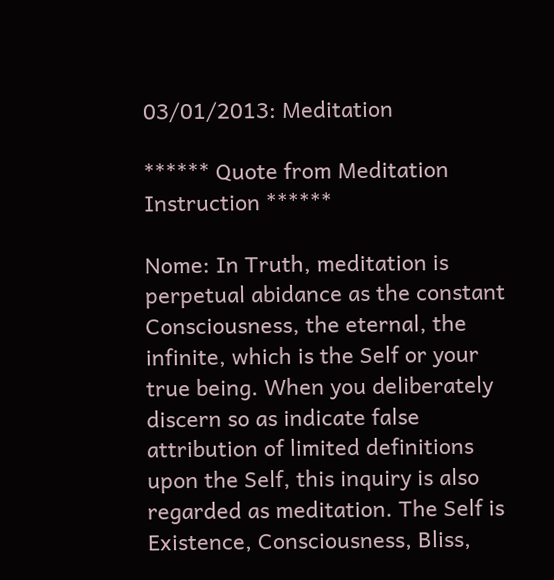03/01/2013: Meditation

****** Quote from Meditation Instruction ******

Nome: In Truth, meditation is perpetual abidance as the constant Consciousness, the eternal, the infinite, which is the Self or your true being. When you deliberately discern so as indicate false attribution of limited definitions upon the Self, this inquiry is also regarded as meditation. The Self is Existence, Consciousness, Bliss,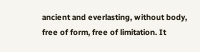ancient and everlasting, without body, free of form, free of limitation. It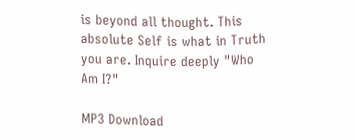is beyond all thought. This absolute Self is what in Truth you are. Inquire deeply "Who Am I?"

MP3 Download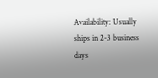Availability: Usually ships in 2-3 business days